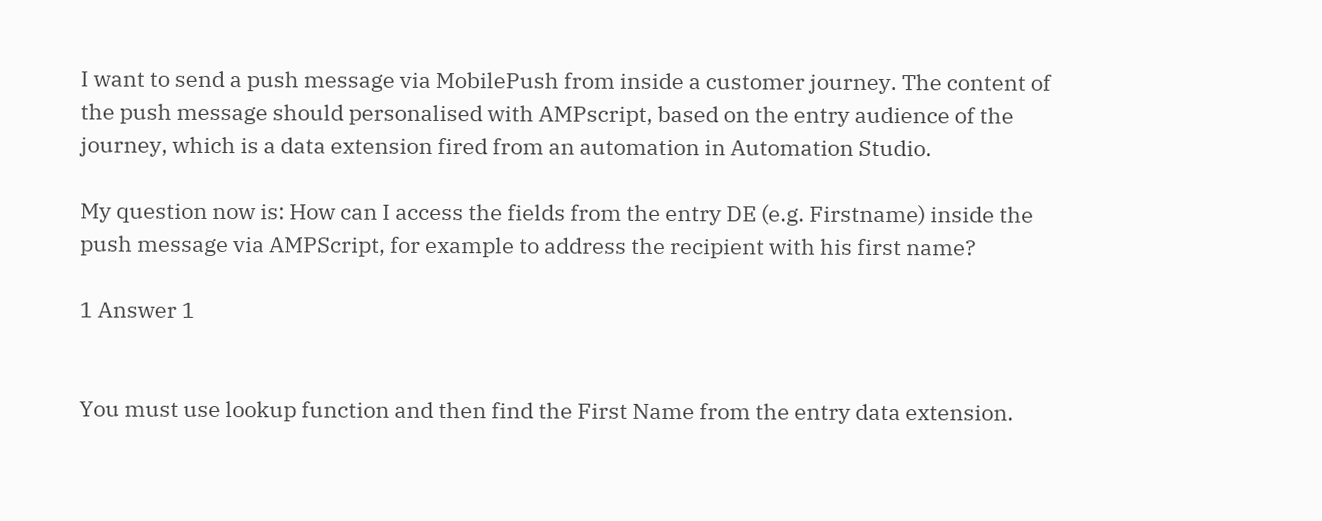I want to send a push message via MobilePush from inside a customer journey. The content of the push message should personalised with AMPscript, based on the entry audience of the journey, which is a data extension fired from an automation in Automation Studio.

My question now is: How can I access the fields from the entry DE (e.g. Firstname) inside the push message via AMPScript, for example to address the recipient with his first name?

1 Answer 1


You must use lookup function and then find the First Name from the entry data extension.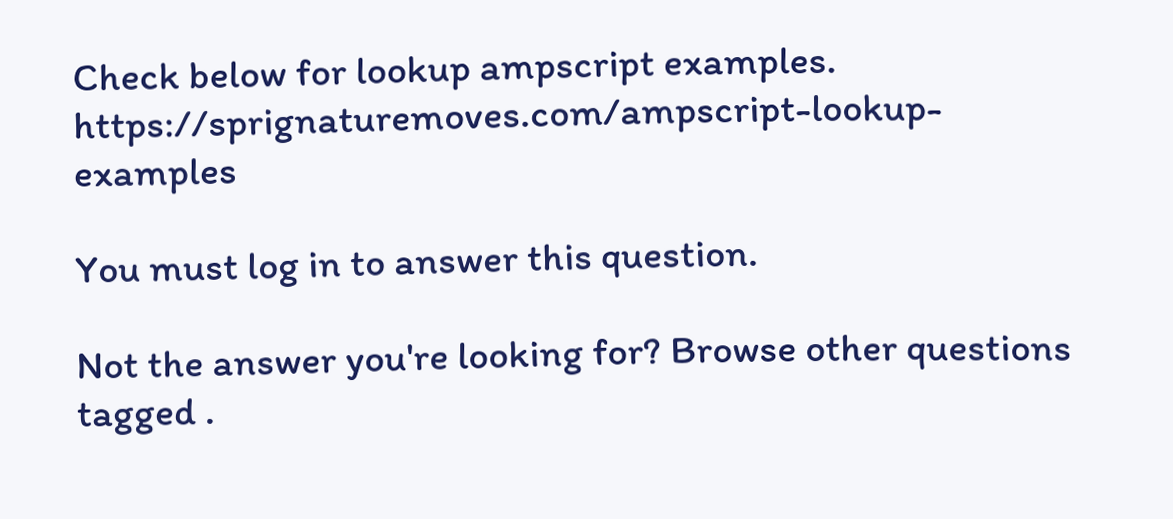Check below for lookup ampscript examples. https://sprignaturemoves.com/ampscript-lookup-examples

You must log in to answer this question.

Not the answer you're looking for? Browse other questions tagged .